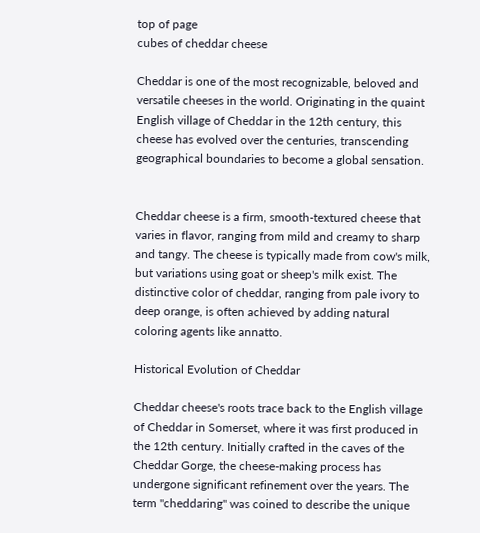top of page
cubes of cheddar cheese

Cheddar is one of the most recognizable, beloved and versatile cheeses in the world. Originating in the quaint English village of Cheddar in the 12th century, this cheese has evolved over the centuries, transcending geographical boundaries to become a global sensation.


Cheddar cheese is a firm, smooth-textured cheese that varies in flavor, ranging from mild and creamy to sharp and tangy. The cheese is typically made from cow's milk, but variations using goat or sheep's milk exist. The distinctive color of cheddar, ranging from pale ivory to deep orange, is often achieved by adding natural coloring agents like annatto.

Historical Evolution of Cheddar

Cheddar cheese's roots trace back to the English village of Cheddar in Somerset, where it was first produced in the 12th century. Initially crafted in the caves of the Cheddar Gorge, the cheese-making process has undergone significant refinement over the years. The term "cheddaring" was coined to describe the unique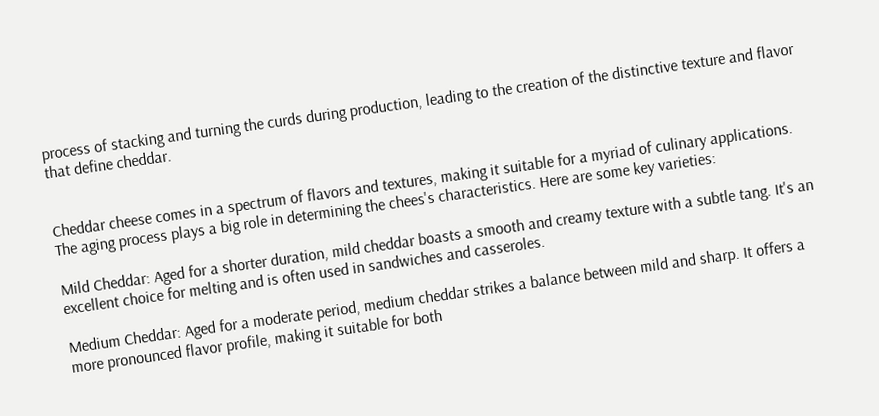process of stacking and turning the curds during production, leading to the creation of the distinctive texture and flavor that define cheddar.


Cheddar cheese comes in a spectrum of flavors and textures, making it suitable for a myriad of culinary applications. The aging process plays a big role in determining the chees's characteristics. Here are some key varieties:

Mild Cheddar: Aged for a shorter duration, mild cheddar boasts a smooth and creamy texture with a subtle tang. It's an excellent choice for melting and is often used in sandwiches and casseroles.

Medium Cheddar: Aged for a moderate period, medium cheddar strikes a balance between mild and sharp. It offers a more pronounced flavor profile, making it suitable for both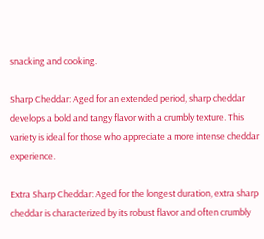snacking and cooking.

Sharp Cheddar: Aged for an extended period, sharp cheddar develops a bold and tangy flavor with a crumbly texture. This variety is ideal for those who appreciate a more intense cheddar experience.

Extra Sharp Cheddar: Aged for the longest duration, extra sharp cheddar is characterized by its robust flavor and often crumbly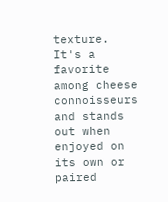texture. It's a favorite among cheese connoisseurs and stands out when enjoyed on its own or paired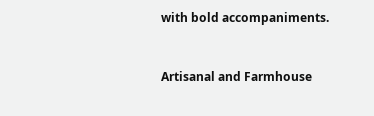with bold accompaniments.


Artisanal and Farmhouse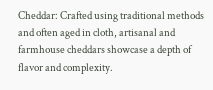Cheddar: Crafted using traditional methods and often aged in cloth, artisanal and farmhouse cheddars showcase a depth of flavor and complexity.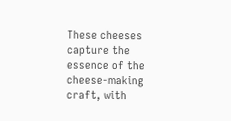These cheeses capture the essence of the cheese-making craft, with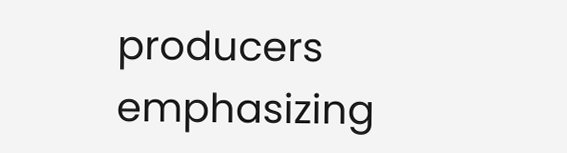producers emphasizing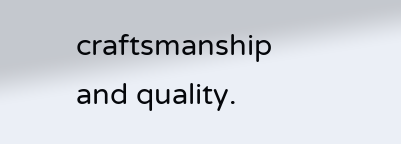craftsmanship and quality.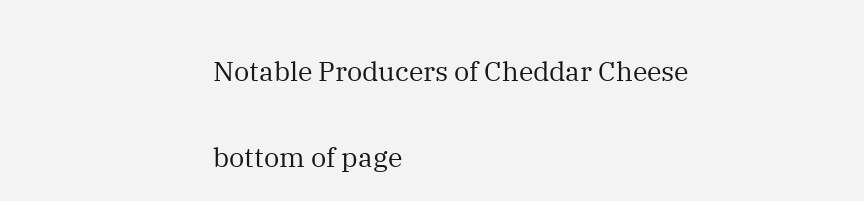Notable Producers of Cheddar Cheese

bottom of page